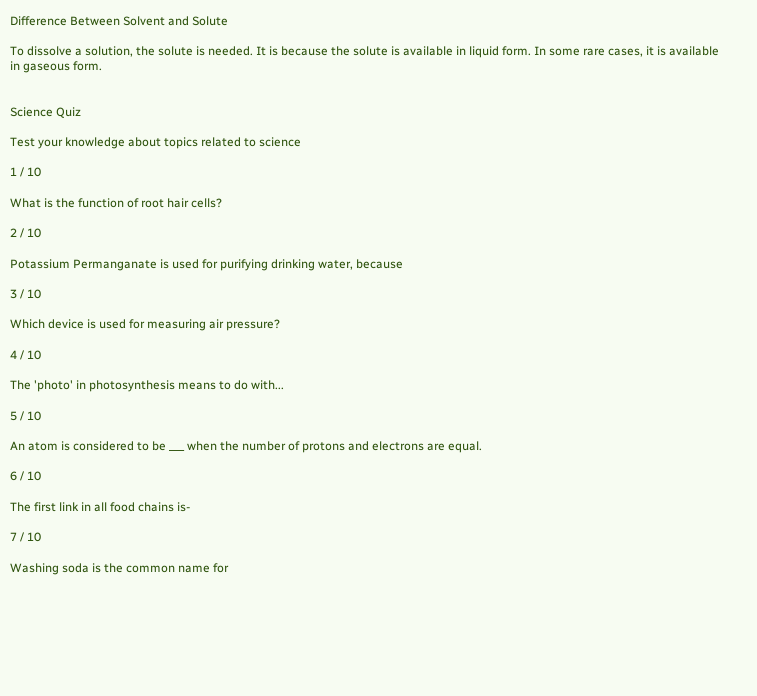Difference Between Solvent and Solute

To dissolve a solution, the solute is needed. It is because the solute is available in liquid form. In some rare cases, it is available in gaseous form.


Science Quiz

Test your knowledge about topics related to science

1 / 10

What is the function of root hair cells?

2 / 10

Potassium Permanganate is used for purifying drinking water, because

3 / 10

Which device is used for measuring air pressure?

4 / 10

The 'photo' in photosynthesis means to do with...

5 / 10

An atom is considered to be ___ when the number of protons and electrons are equal.

6 / 10

The first link in all food chains is-

7 / 10

Washing soda is the common name for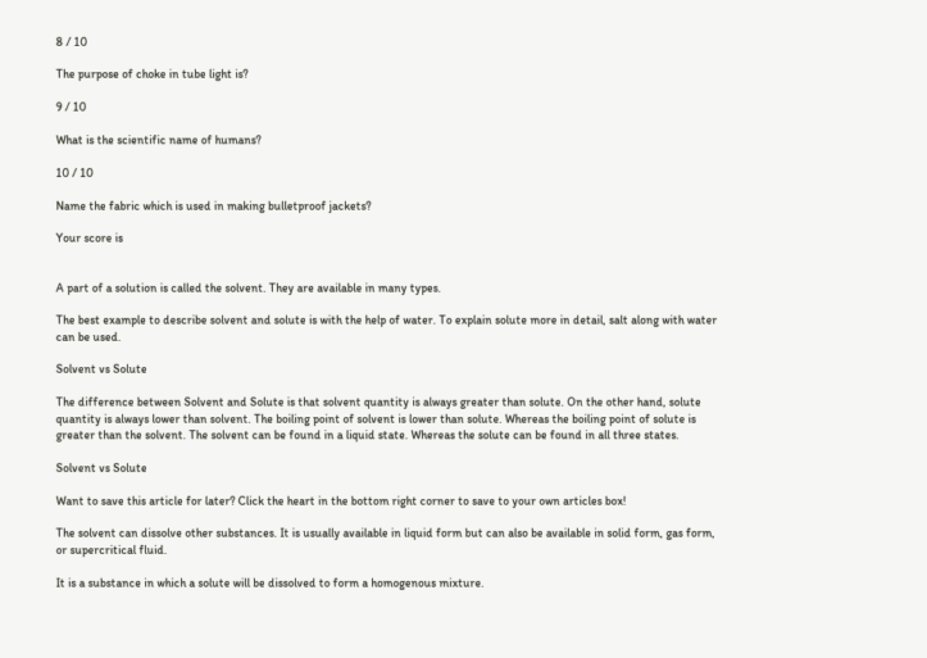8 / 10

The purpose of choke in tube light is?

9 / 10

What is the scientific name of humans?

10 / 10

Name the fabric which is used in making bulletproof jackets?

Your score is


A part of a solution is called the solvent. They are available in many types.

The best example to describe solvent and solute is with the help of water. To explain solute more in detail, salt along with water can be used.

Solvent vs Solute

The difference between Solvent and Solute is that solvent quantity is always greater than solute. On the other hand, solute quantity is always lower than solvent. The boiling point of solvent is lower than solute. Whereas the boiling point of solute is greater than the solvent. The solvent can be found in a liquid state. Whereas the solute can be found in all three states.

Solvent vs Solute

Want to save this article for later? Click the heart in the bottom right corner to save to your own articles box!

The solvent can dissolve other substances. It is usually available in liquid form but can also be available in solid form, gas form, or supercritical fluid.

It is a substance in which a solute will be dissolved to form a homogenous mixture.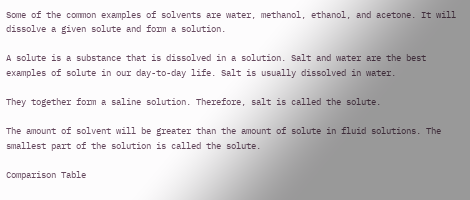Some of the common examples of solvents are water, methanol, ethanol, and acetone. It will dissolve a given solute and form a solution.

A solute is a substance that is dissolved in a solution. Salt and water are the best examples of solute in our day-to-day life. Salt is usually dissolved in water.

They together form a saline solution. Therefore, salt is called the solute.

The amount of solvent will be greater than the amount of solute in fluid solutions. The smallest part of the solution is called the solute.

Comparison Table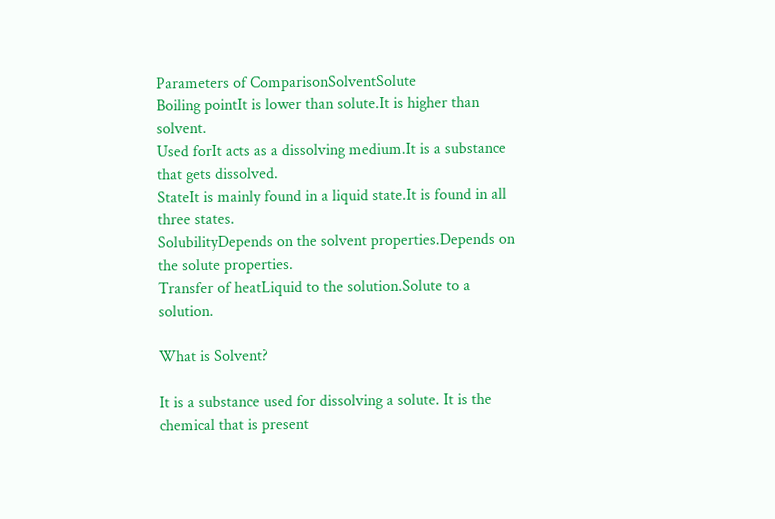Parameters of ComparisonSolventSolute
Boiling pointIt is lower than solute.It is higher than solvent.
Used forIt acts as a dissolving medium.It is a substance that gets dissolved.
StateIt is mainly found in a liquid state.It is found in all three states.
SolubilityDepends on the solvent properties.Depends on the solute properties.
Transfer of heatLiquid to the solution.Solute to a solution.

What is Solvent?

It is a substance used for dissolving a solute. It is the chemical that is present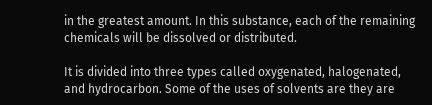in the greatest amount. In this substance, each of the remaining chemicals will be dissolved or distributed.

It is divided into three types called oxygenated, halogenated, and hydrocarbon. Some of the uses of solvents are they are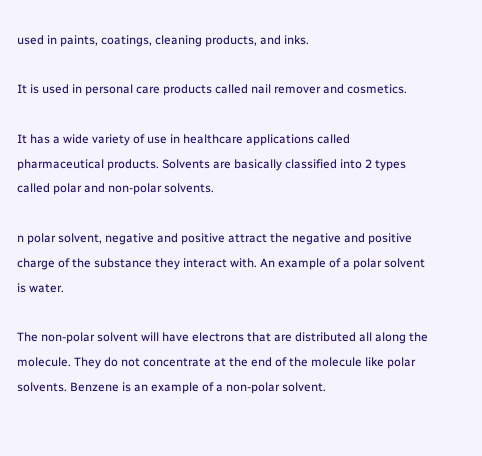used in paints, coatings, cleaning products, and inks.

It is used in personal care products called nail remover and cosmetics.

It has a wide variety of use in healthcare applications called pharmaceutical products. Solvents are basically classified into 2 types called polar and non-polar solvents.

n polar solvent, negative and positive attract the negative and positive charge of the substance they interact with. An example of a polar solvent is water.

The non-polar solvent will have electrons that are distributed all along the molecule. They do not concentrate at the end of the molecule like polar solvents. Benzene is an example of a non-polar solvent.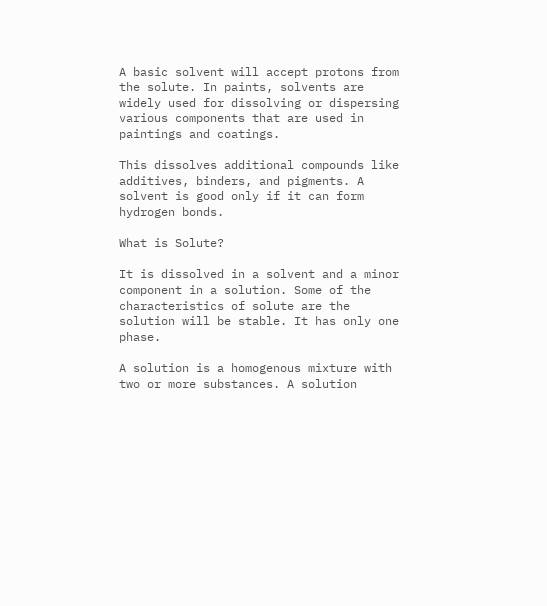A basic solvent will accept protons from the solute. In paints, solvents are widely used for dissolving or dispersing various components that are used in paintings and coatings.

This dissolves additional compounds like additives, binders, and pigments. A solvent is good only if it can form hydrogen bonds.

What is Solute?

It is dissolved in a solvent and a minor component in a solution. Some of the characteristics of solute are the solution will be stable. It has only one phase.

A solution is a homogenous mixture with two or more substances. A solution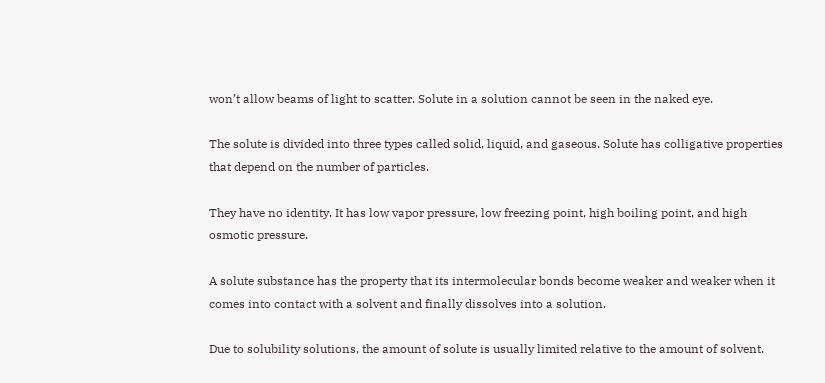won’t allow beams of light to scatter. Solute in a solution cannot be seen in the naked eye.

The solute is divided into three types called solid, liquid, and gaseous. Solute has colligative properties that depend on the number of particles.

They have no identity. It has low vapor pressure, low freezing point, high boiling point, and high osmotic pressure.

A solute substance has the property that its intermolecular bonds become weaker and weaker when it comes into contact with a solvent and finally dissolves into a solution.

Due to solubility solutions, the amount of solute is usually limited relative to the amount of solvent.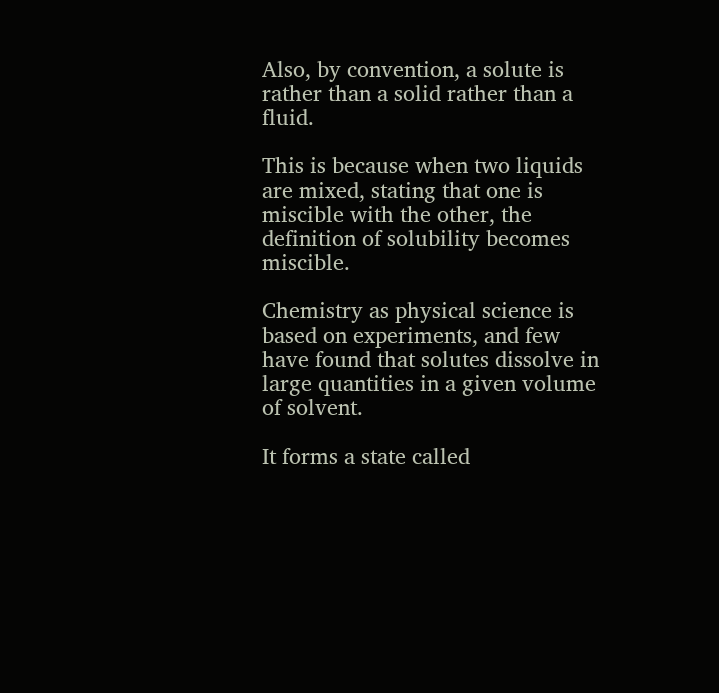Also, by convention, a solute is rather than a solid rather than a fluid.

This is because when two liquids are mixed, stating that one is miscible with the other, the definition of solubility becomes miscible.

Chemistry as physical science is based on experiments, and few have found that solutes dissolve in large quantities in a given volume of solvent.

It forms a state called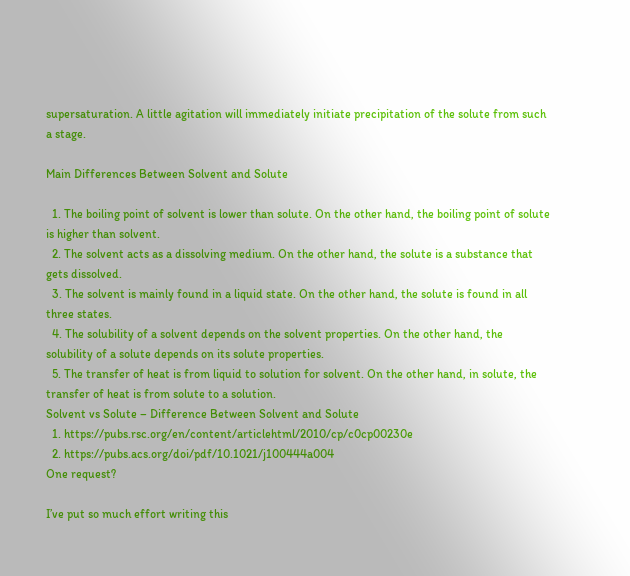supersaturation. A little agitation will immediately initiate precipitation of the solute from such a stage.

Main Differences Between Solvent and Solute

  1. The boiling point of solvent is lower than solute. On the other hand, the boiling point of solute is higher than solvent.
  2. The solvent acts as a dissolving medium. On the other hand, the solute is a substance that gets dissolved.
  3. The solvent is mainly found in a liquid state. On the other hand, the solute is found in all three states.
  4. The solubility of a solvent depends on the solvent properties. On the other hand, the solubility of a solute depends on its solute properties.
  5. The transfer of heat is from liquid to solution for solvent. On the other hand, in solute, the transfer of heat is from solute to a solution.
Solvent vs Solute – Difference Between Solvent and Solute
  1. https://pubs.rsc.org/en/content/articlehtml/2010/cp/c0cp00230e
  2. https://pubs.acs.org/doi/pdf/10.1021/j100444a004
One request?

I’ve put so much effort writing this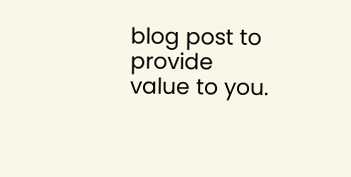blog post to provide value to you.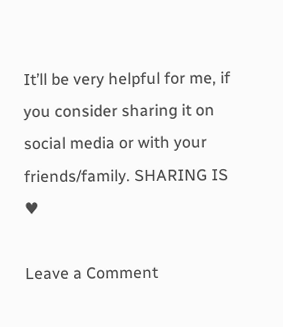It’ll be very helpful for me, if you consider sharing it on social media or with your friends/family. SHARING IS ♥

Leave a Comment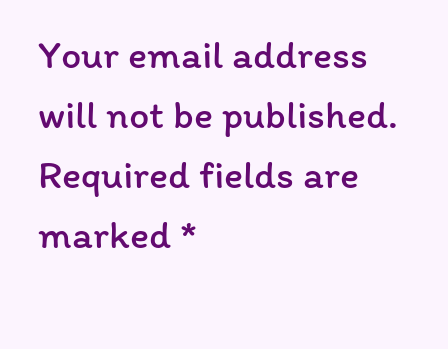Your email address will not be published. Required fields are marked *